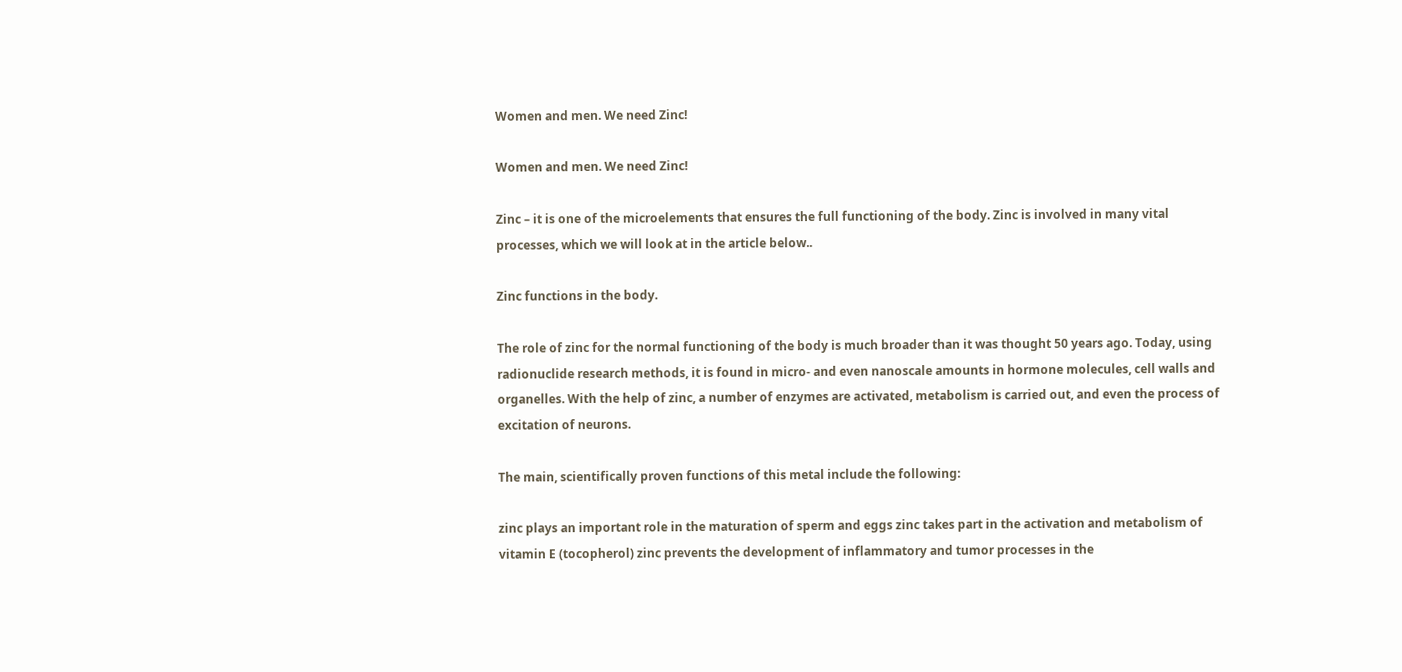Women and men. We need Zinc!

Women and men. We need Zinc!

Zinc – it is one of the microelements that ensures the full functioning of the body. Zinc is involved in many vital processes, which we will look at in the article below..

Zinc functions in the body.

The role of zinc for the normal functioning of the body is much broader than it was thought 50 years ago. Today, using radionuclide research methods, it is found in micro- and even nanoscale amounts in hormone molecules, cell walls and organelles. With the help of zinc, a number of enzymes are activated, metabolism is carried out, and even the process of excitation of neurons.

The main, scientifically proven functions of this metal include the following:

zinc plays an important role in the maturation of sperm and eggs zinc takes part in the activation and metabolism of vitamin E (tocopherol) zinc prevents the development of inflammatory and tumor processes in the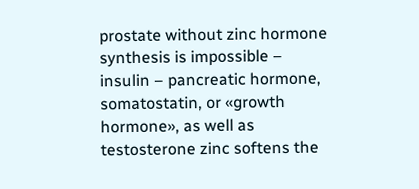prostate without zinc hormone synthesis is impossible – insulin – pancreatic hormone, somatostatin, or «growth hormone», as well as testosterone zinc softens the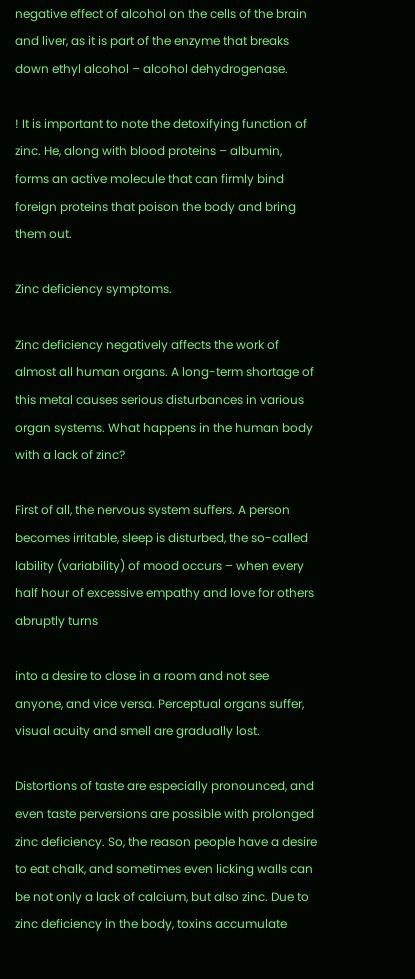negative effect of alcohol on the cells of the brain and liver, as it is part of the enzyme that breaks down ethyl alcohol – alcohol dehydrogenase.

! It is important to note the detoxifying function of zinc. He, along with blood proteins – albumin, forms an active molecule that can firmly bind foreign proteins that poison the body and bring them out.

Zinc deficiency symptoms.

Zinc deficiency negatively affects the work of almost all human organs. A long-term shortage of this metal causes serious disturbances in various organ systems. What happens in the human body with a lack of zinc?

First of all, the nervous system suffers. A person becomes irritable, sleep is disturbed, the so-called lability (variability) of mood occurs – when every half hour of excessive empathy and love for others abruptly turns

into a desire to close in a room and not see anyone, and vice versa. Perceptual organs suffer, visual acuity and smell are gradually lost.

Distortions of taste are especially pronounced, and even taste perversions are possible with prolonged zinc deficiency. So, the reason people have a desire to eat chalk, and sometimes even licking walls can be not only a lack of calcium, but also zinc. Due to zinc deficiency in the body, toxins accumulate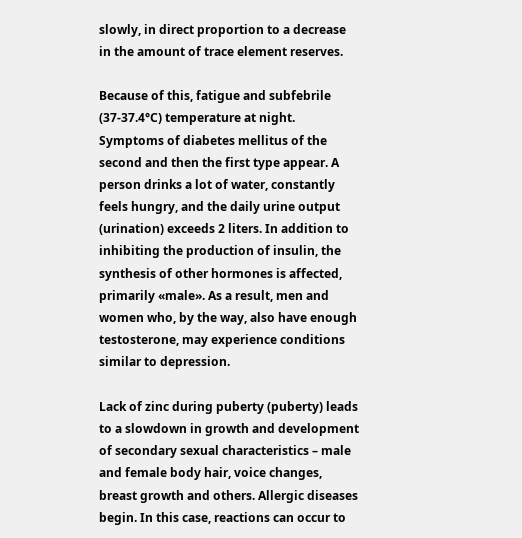slowly, in direct proportion to a decrease in the amount of trace element reserves.

Because of this, fatigue and subfebrile (37-37.4°C) temperature at night. Symptoms of diabetes mellitus of the second and then the first type appear. A person drinks a lot of water, constantly feels hungry, and the daily urine output (urination) exceeds 2 liters. In addition to inhibiting the production of insulin, the synthesis of other hormones is affected, primarily «male». As a result, men and women who, by the way, also have enough testosterone, may experience conditions similar to depression.

Lack of zinc during puberty (puberty) leads to a slowdown in growth and development of secondary sexual characteristics – male and female body hair, voice changes, breast growth and others. Allergic diseases begin. In this case, reactions can occur to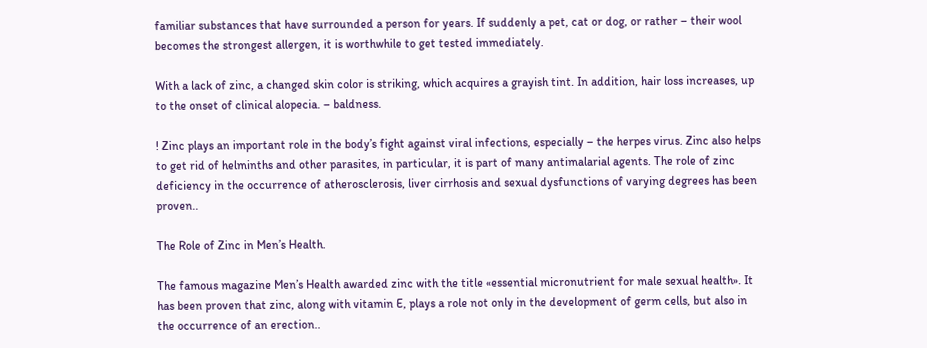familiar substances that have surrounded a person for years. If suddenly a pet, cat or dog, or rather – their wool becomes the strongest allergen, it is worthwhile to get tested immediately.

With a lack of zinc, a changed skin color is striking, which acquires a grayish tint. In addition, hair loss increases, up to the onset of clinical alopecia. – baldness.

! Zinc plays an important role in the body’s fight against viral infections, especially – the herpes virus. Zinc also helps to get rid of helminths and other parasites, in particular, it is part of many antimalarial agents. The role of zinc deficiency in the occurrence of atherosclerosis, liver cirrhosis and sexual dysfunctions of varying degrees has been proven..

The Role of Zinc in Men’s Health.

The famous magazine Men’s Health awarded zinc with the title «essential micronutrient for male sexual health». It has been proven that zinc, along with vitamin E, plays a role not only in the development of germ cells, but also in the occurrence of an erection..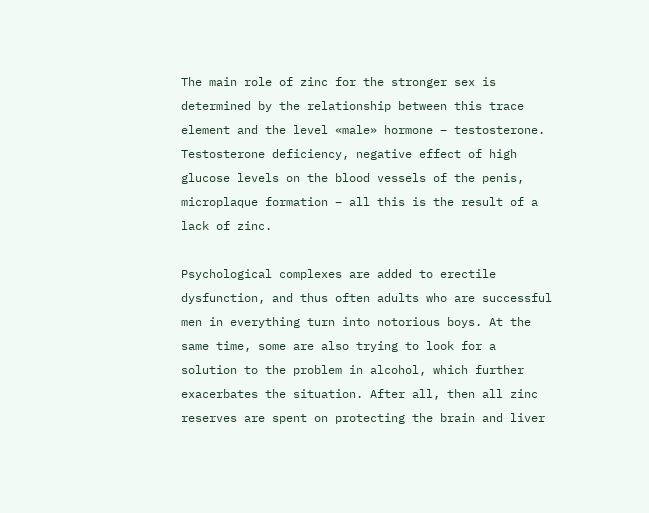The main role of zinc for the stronger sex is determined by the relationship between this trace element and the level «male» hormone – testosterone. Testosterone deficiency, negative effect of high glucose levels on the blood vessels of the penis, microplaque formation – all this is the result of a lack of zinc.

Psychological complexes are added to erectile dysfunction, and thus often adults who are successful men in everything turn into notorious boys. At the same time, some are also trying to look for a solution to the problem in alcohol, which further exacerbates the situation. After all, then all zinc reserves are spent on protecting the brain and liver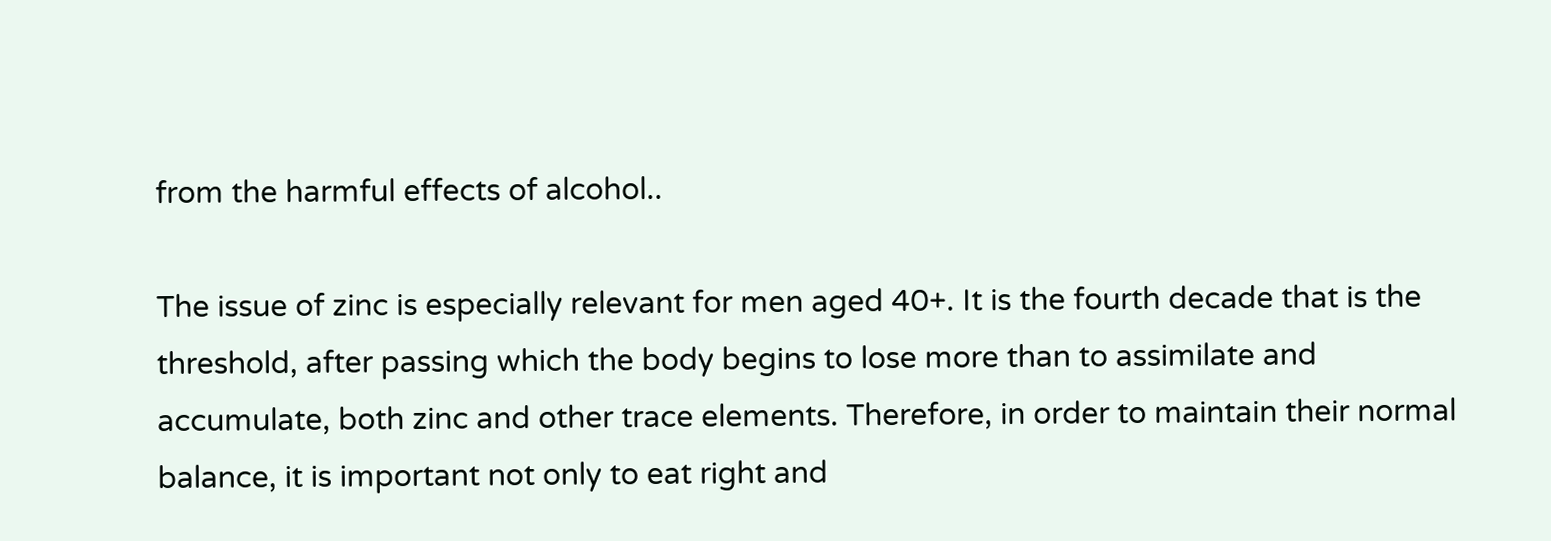from the harmful effects of alcohol..

The issue of zinc is especially relevant for men aged 40+. It is the fourth decade that is the threshold, after passing which the body begins to lose more than to assimilate and accumulate, both zinc and other trace elements. Therefore, in order to maintain their normal balance, it is important not only to eat right and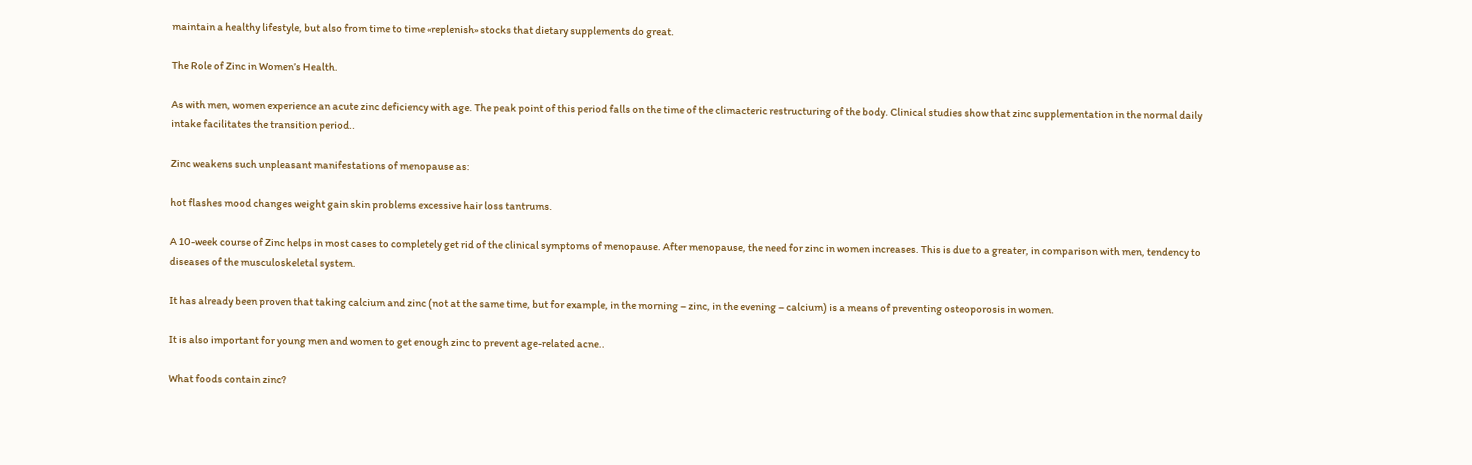maintain a healthy lifestyle, but also from time to time «replenish» stocks that dietary supplements do great.

The Role of Zinc in Women’s Health.

As with men, women experience an acute zinc deficiency with age. The peak point of this period falls on the time of the climacteric restructuring of the body. Clinical studies show that zinc supplementation in the normal daily intake facilitates the transition period..

Zinc weakens such unpleasant manifestations of menopause as:

hot flashes mood changes weight gain skin problems excessive hair loss tantrums.

A 10-week course of Zinc helps in most cases to completely get rid of the clinical symptoms of menopause. After menopause, the need for zinc in women increases. This is due to a greater, in comparison with men, tendency to diseases of the musculoskeletal system.

It has already been proven that taking calcium and zinc (not at the same time, but for example, in the morning – zinc, in the evening – calcium) is a means of preventing osteoporosis in women.

It is also important for young men and women to get enough zinc to prevent age-related acne..

What foods contain zinc?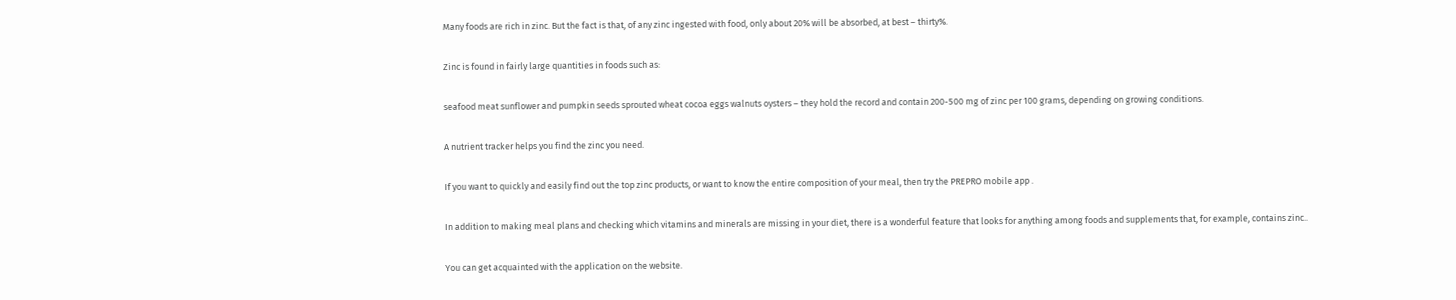Many foods are rich in zinc. But the fact is that, of any zinc ingested with food, only about 20% will be absorbed, at best – thirty%.

Zinc is found in fairly large quantities in foods such as:

seafood meat sunflower and pumpkin seeds sprouted wheat cocoa eggs walnuts oysters – they hold the record and contain 200-500 mg of zinc per 100 grams, depending on growing conditions.

A nutrient tracker helps you find the zinc you need.

If you want to quickly and easily find out the top zinc products, or want to know the entire composition of your meal, then try the PREPRO mobile app .

In addition to making meal plans and checking which vitamins and minerals are missing in your diet, there is a wonderful feature that looks for anything among foods and supplements that, for example, contains zinc..

You can get acquainted with the application on the website.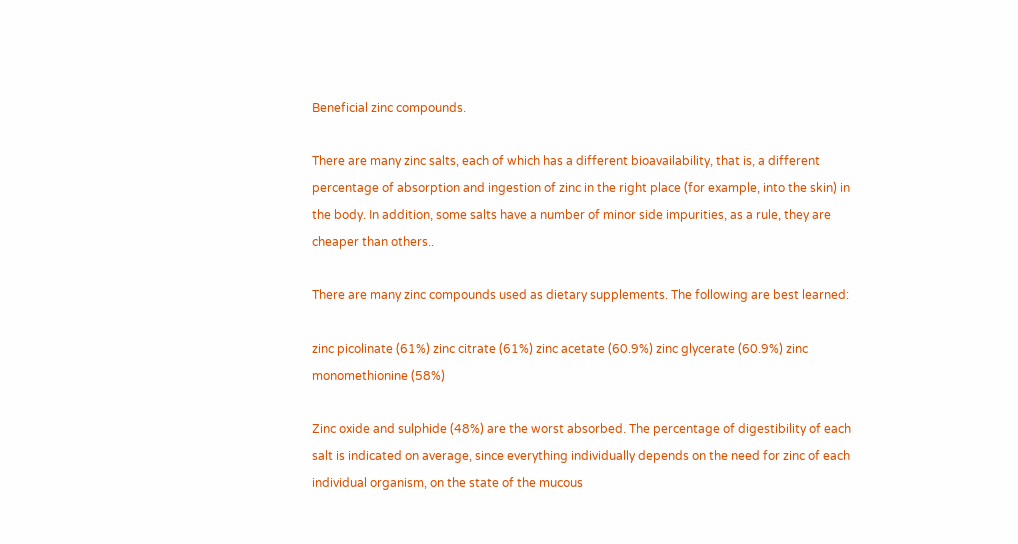Beneficial zinc compounds.

There are many zinc salts, each of which has a different bioavailability, that is, a different percentage of absorption and ingestion of zinc in the right place (for example, into the skin) in the body. In addition, some salts have a number of minor side impurities, as a rule, they are cheaper than others..

There are many zinc compounds used as dietary supplements. The following are best learned:

zinc picolinate (61%) zinc citrate (61%) zinc acetate (60.9%) zinc glycerate (60.9%) zinc monomethionine (58%)

Zinc oxide and sulphide (48%) are the worst absorbed. The percentage of digestibility of each salt is indicated on average, since everything individually depends on the need for zinc of each individual organism, on the state of the mucous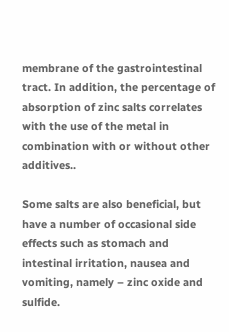membrane of the gastrointestinal tract. In addition, the percentage of absorption of zinc salts correlates with the use of the metal in combination with or without other additives..

Some salts are also beneficial, but have a number of occasional side effects such as stomach and intestinal irritation, nausea and vomiting, namely – zinc oxide and sulfide.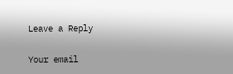Leave a Reply

Your email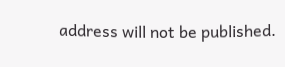address will not be published.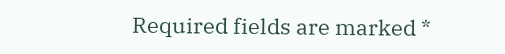Required fields are marked *